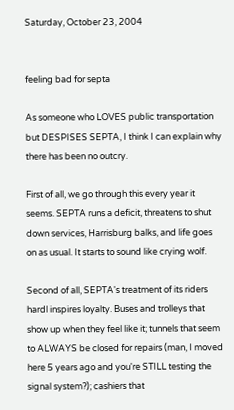Saturday, October 23, 2004


feeling bad for septa

As someone who LOVES public transportation but DESPISES SEPTA, I think I can explain why there has been no outcry.

First of all, we go through this every year it seems. SEPTA runs a deficit, threatens to shut down services, Harrisburg balks, and life goes on as usual. It starts to sound like crying wolf.

Second of all, SEPTA's treatment of its riders hardl inspires loyalty. Buses and trolleys that show up when they feel like it; tunnels that seem to ALWAYS be closed for repairs (man, I moved here 5 years ago and you're STILL testing the signal system?); cashiers that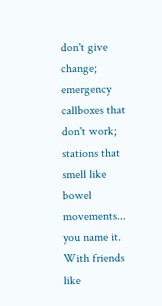don't give change; emergency callboxes that don't work; stations that smell like bowel movements... you name it. With friends like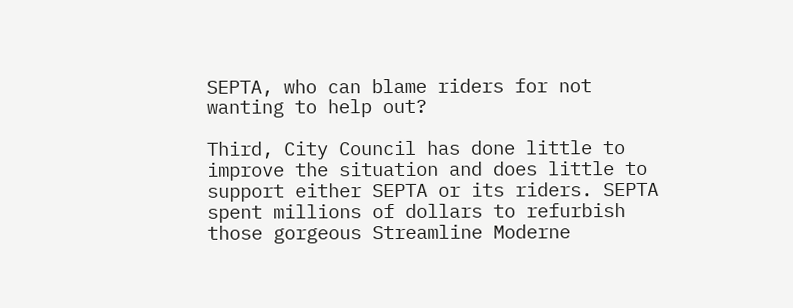SEPTA, who can blame riders for not wanting to help out?

Third, City Council has done little to improve the situation and does little to support either SEPTA or its riders. SEPTA spent millions of dollars to refurbish those gorgeous Streamline Moderne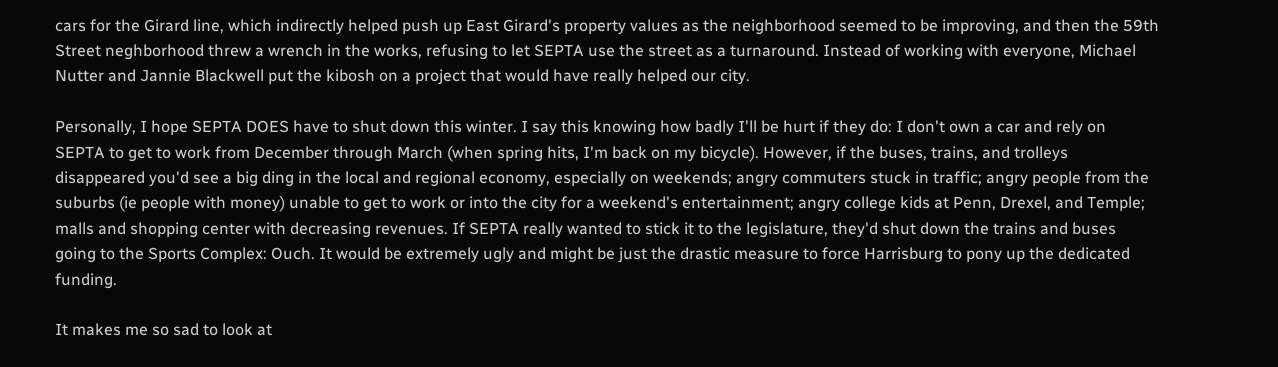cars for the Girard line, which indirectly helped push up East Girard's property values as the neighborhood seemed to be improving, and then the 59th Street neghborhood threw a wrench in the works, refusing to let SEPTA use the street as a turnaround. Instead of working with everyone, Michael Nutter and Jannie Blackwell put the kibosh on a project that would have really helped our city.

Personally, I hope SEPTA DOES have to shut down this winter. I say this knowing how badly I'll be hurt if they do: I don't own a car and rely on SEPTA to get to work from December through March (when spring hits, I'm back on my bicycle). However, if the buses, trains, and trolleys
disappeared you'd see a big ding in the local and regional economy, especially on weekends; angry commuters stuck in traffic; angry people from the suburbs (ie people with money) unable to get to work or into the city for a weekend's entertainment; angry college kids at Penn, Drexel, and Temple; malls and shopping center with decreasing revenues. If SEPTA really wanted to stick it to the legislature, they'd shut down the trains and buses going to the Sports Complex: Ouch. It would be extremely ugly and might be just the drastic measure to force Harrisburg to pony up the dedicated funding.

It makes me so sad to look at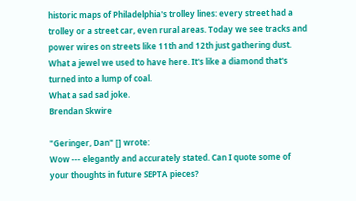historic maps of Philadelphia's trolley lines: every street had a trolley or a street car, even rural areas. Today we see tracks and power wires on streets like 11th and 12th just gathering dust. What a jewel we used to have here. It's like a diamond that's turned into a lump of coal.
What a sad sad joke.
Brendan Skwire

"Geringer, Dan" [] wrote:
Wow --- elegantly and accurately stated. Can I quote some of your thoughts in future SEPTA pieces?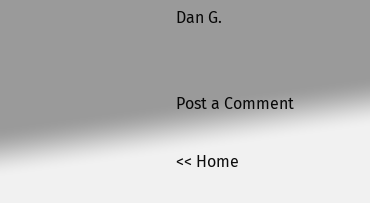Dan G.


Post a Comment

<< Home